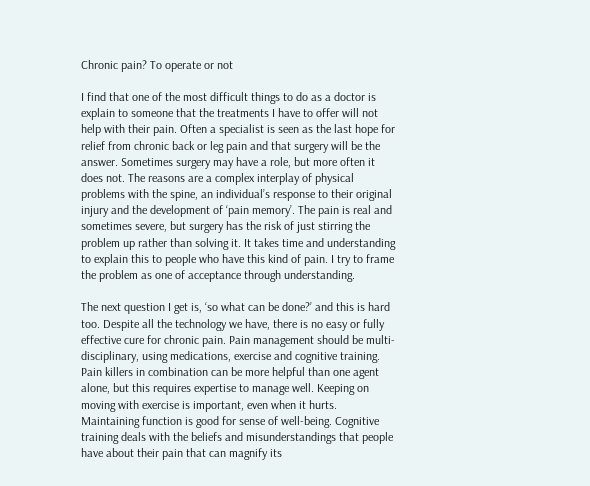Chronic pain? To operate or not

I find that one of the most difficult things to do as a doctor is explain to someone that the treatments I have to offer will not help with their pain. Often a specialist is seen as the last hope for relief from chronic back or leg pain and that surgery will be the answer. Sometimes surgery may have a role, but more often it does not. The reasons are a complex interplay of physical problems with the spine, an individual’s response to their original injury and the development of ‘pain memory’. The pain is real and sometimes severe, but surgery has the risk of just stirring the problem up rather than solving it. It takes time and understanding to explain this to people who have this kind of pain. I try to frame the problem as one of acceptance through understanding.

The next question I get is, ‘so what can be done?’ and this is hard too. Despite all the technology we have, there is no easy or fully effective cure for chronic pain. Pain management should be multi-disciplinary, using medications, exercise and cognitive training. Pain killers in combination can be more helpful than one agent alone, but this requires expertise to manage well. Keeping on moving with exercise is important, even when it hurts. Maintaining function is good for sense of well-being. Cognitive training deals with the beliefs and misunderstandings that people have about their pain that can magnify its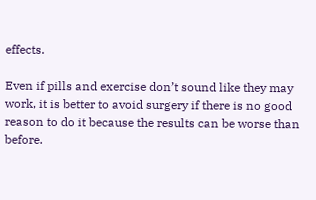effects.

Even if pills and exercise don’t sound like they may work, it is better to avoid surgery if there is no good reason to do it because the results can be worse than before.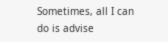Sometimes, all I can do is advise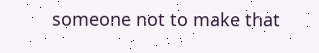someone not to make that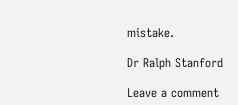mistake.

Dr Ralph Stanford

Leave a comment